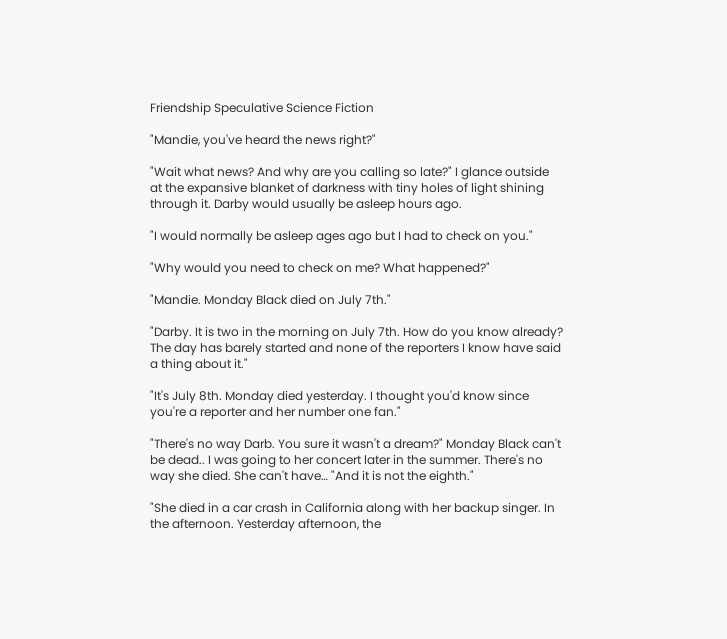Friendship Speculative Science Fiction

"Mandie, you've heard the news right?"

"Wait what news? And why are you calling so late?" I glance outside at the expansive blanket of darkness with tiny holes of light shining through it. Darby would usually be asleep hours ago.

"I would normally be asleep ages ago but I had to check on you."

"Why would you need to check on me? What happened?"

"Mandie. Monday Black died on July 7th."

"Darby. It is two in the morning on July 7th. How do you know already? The day has barely started and none of the reporters I know have said a thing about it."

"It's July 8th. Monday died yesterday. I thought you'd know since you're a reporter and her number one fan."

"There's no way Darb. You sure it wasn't a dream?" Monday Black can't be dead.. I was going to her concert later in the summer. There's no way she died. She can't have… "And it is not the eighth."

"She died in a car crash in California along with her backup singer. In the afternoon. Yesterday afternoon, the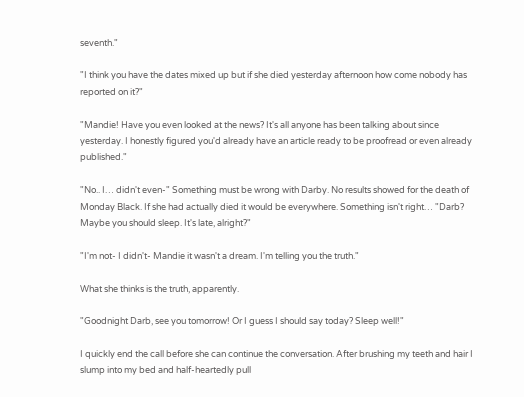seventh."

"I think you have the dates mixed up but if she died yesterday afternoon how come nobody has reported on it?"

"Mandie! Have you even looked at the news? It's all anyone has been talking about since yesterday. I honestly figured you'd already have an article ready to be proofread or even already published."

"No.. I… didn't even-" Something must be wrong with Darby. No results showed for the death of Monday Black. If she had actually died it would be everywhere. Something isn't right… "Darb? Maybe you should sleep. It's late, alright?"

"I'm not- I didn't- Mandie it wasn't a dream. I'm telling you the truth."

What she thinks is the truth, apparently.

"Goodnight Darb, see you tomorrow! Or I guess I should say today? Sleep well!"

I quickly end the call before she can continue the conversation. After brushing my teeth and hair I slump into my bed and half-heartedly pull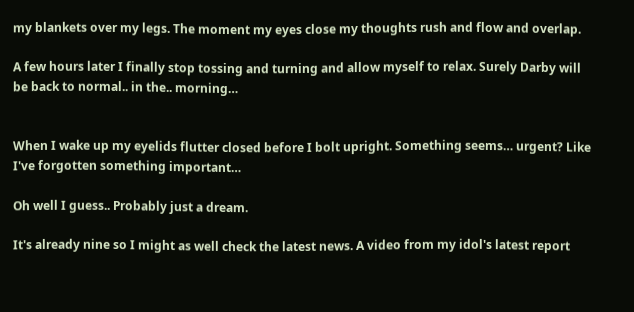my blankets over my legs. The moment my eyes close my thoughts rush and flow and overlap.

A few hours later I finally stop tossing and turning and allow myself to relax. Surely Darby will be back to normal.. in the.. morning…


When I wake up my eyelids flutter closed before I bolt upright. Something seems… urgent? Like I've forgotten something important…

Oh well I guess.. Probably just a dream.

It's already nine so I might as well check the latest news. A video from my idol's latest report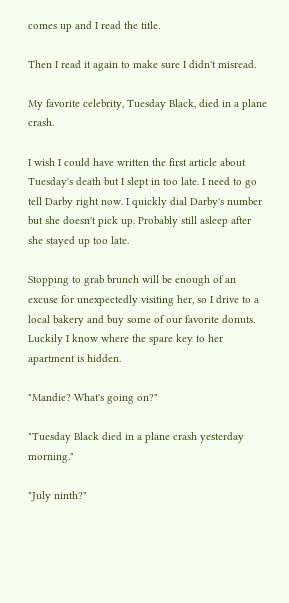comes up and I read the title.

Then I read it again to make sure I didn't misread.

My favorite celebrity, Tuesday Black, died in a plane crash.

I wish I could have written the first article about Tuesday's death but I slept in too late. I need to go tell Darby right now. I quickly dial Darby's number but she doesn't pick up. Probably still asleep after she stayed up too late.

Stopping to grab brunch will be enough of an excuse for unexpectedly visiting her, so I drive to a local bakery and buy some of our favorite donuts. Luckily I know where the spare key to her apartment is hidden.

"Mandie? What's going on?"

"Tuesday Black died in a plane crash yesterday morning."

"July ninth?"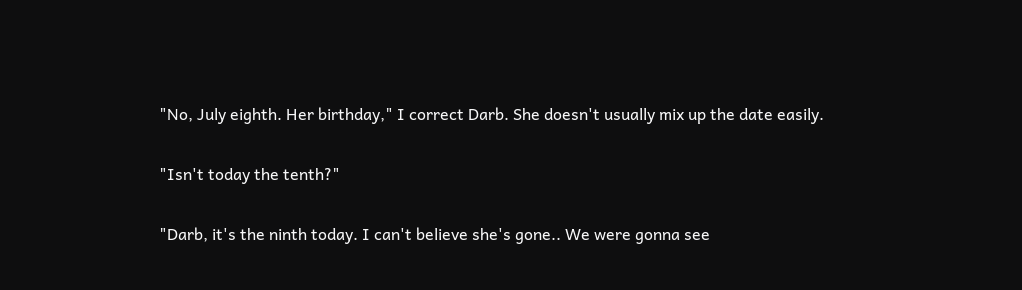"No, July eighth. Her birthday," I correct Darb. She doesn't usually mix up the date easily.

"Isn't today the tenth?"

"Darb, it's the ninth today. I can't believe she's gone.. We were gonna see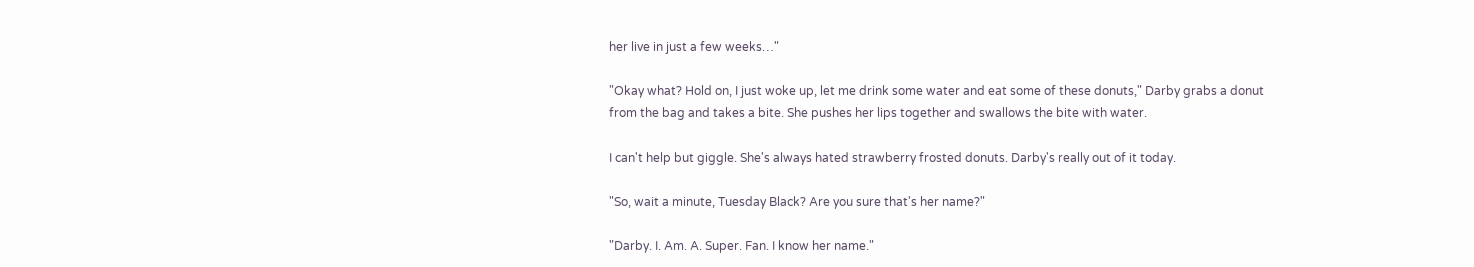her live in just a few weeks…"

"Okay what? Hold on, I just woke up, let me drink some water and eat some of these donuts," Darby grabs a donut from the bag and takes a bite. She pushes her lips together and swallows the bite with water.

I can't help but giggle. She's always hated strawberry frosted donuts. Darby's really out of it today.

"So, wait a minute, Tuesday Black? Are you sure that's her name?"

"Darby. I. Am. A. Super. Fan. I know her name."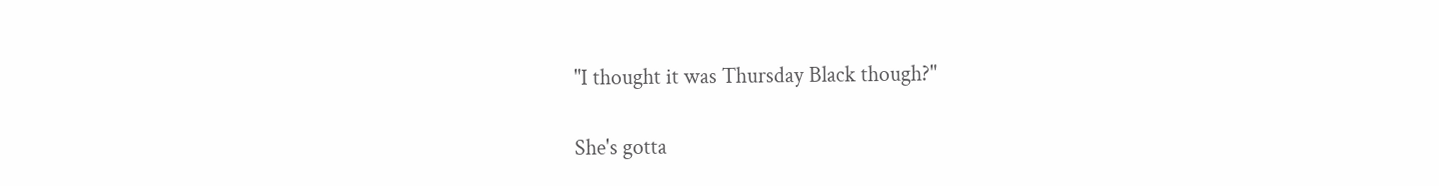"I thought it was Thursday Black though?"

She's gotta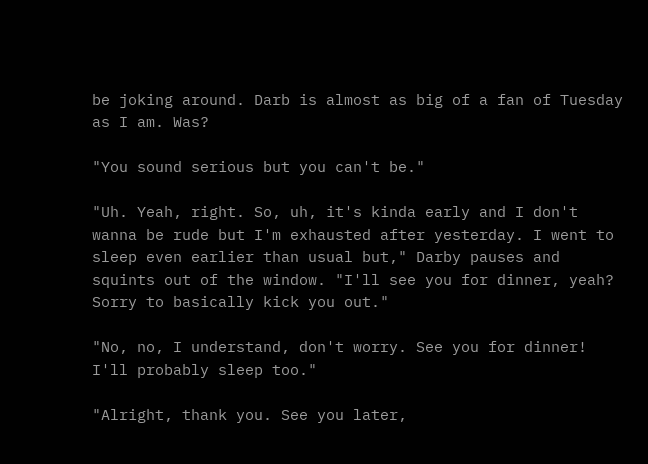be joking around. Darb is almost as big of a fan of Tuesday as I am. Was?

"You sound serious but you can't be."

"Uh. Yeah, right. So, uh, it's kinda early and I don't wanna be rude but I'm exhausted after yesterday. I went to sleep even earlier than usual but," Darby pauses and squints out of the window. "I'll see you for dinner, yeah? Sorry to basically kick you out."

"No, no, I understand, don't worry. See you for dinner! I'll probably sleep too."

"Alright, thank you. See you later,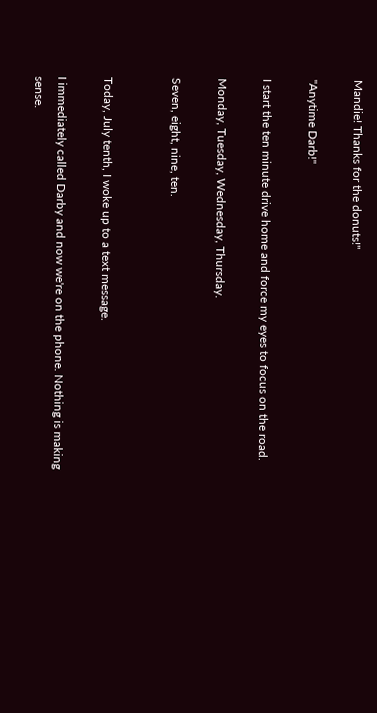Mandie! Thanks for the donuts!"

"Anytime Darb!"

I start the ten minute drive home and force my eyes to focus on the road.

Monday, Tuesday, Wednesday, Thursday.

Seven, eight, nine, ten.


Today, July tenth, I woke up to a text message.

I immediately called Darby and now we're on the phone. Nothing is making sense.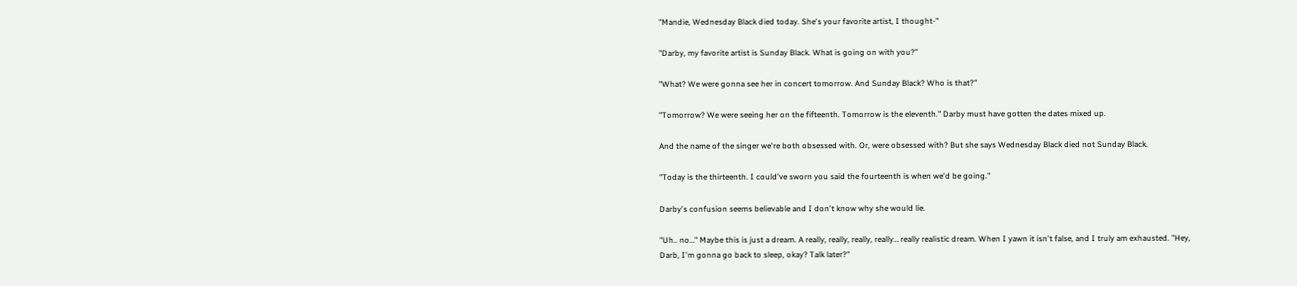"Mandie, Wednesday Black died today. She's your favorite artist, I thought-"

"Darby, my favorite artist is Sunday Black. What is going on with you?"

"What? We were gonna see her in concert tomorrow. And Sunday Black? Who is that?"

"Tomorrow? We were seeing her on the fifteenth. Tomorrow is the eleventh." Darby must have gotten the dates mixed up.

And the name of the singer we're both obsessed with. Or, were obsessed with? But she says Wednesday Black died not Sunday Black.

"Today is the thirteenth. I could've sworn you said the fourteenth is when we'd be going."

Darby's confusion seems believable and I don't know why she would lie.

"Uh.. no…" Maybe this is just a dream. A really, really, really, really… really realistic dream. When I yawn it isn't false, and I truly am exhausted. "Hey, Darb, I'm gonna go back to sleep, okay? Talk later?"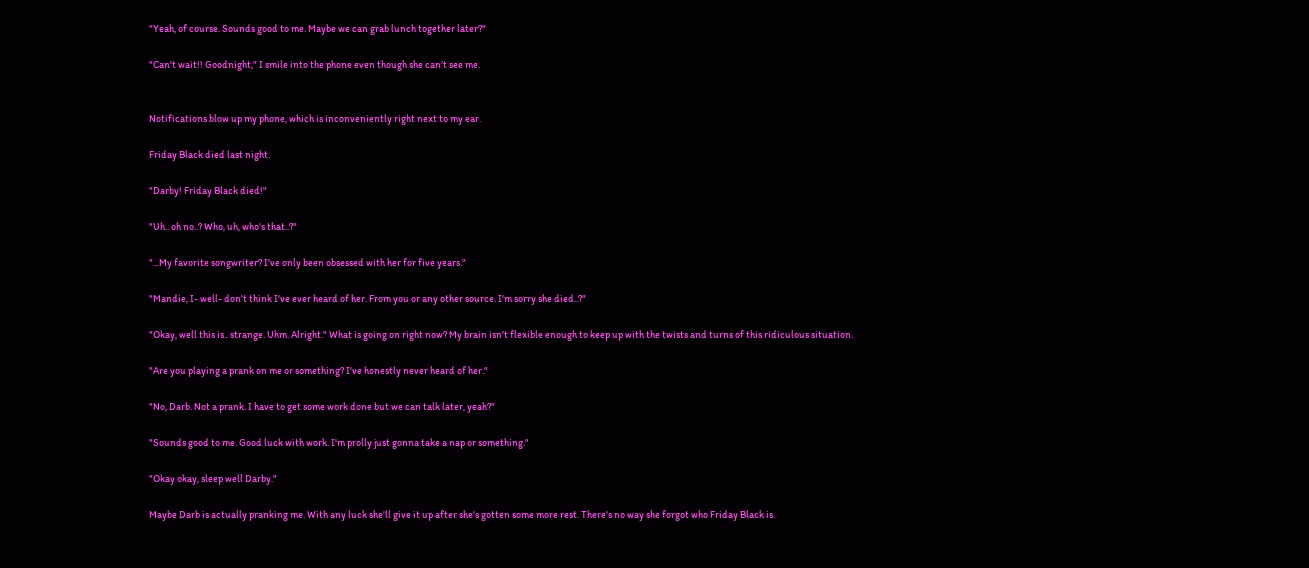"Yeah, of course. Sounds good to me. Maybe we can grab lunch together later?"

"Can't wait!! Goodnight," I smile into the phone even though she can't see me.


Notifications blow up my phone, which is inconveniently right next to my ear.

Friday Black died last night.

"Darby! Friday Black died!"

"Uh.. oh no..? Who, uh, who's that..?"

"...My favorite songwriter? I've only been obsessed with her for five years."

"Mandie, I- well- don't think I've ever heard of her. From you or any other source. I'm sorry she died..?"

"Okay, well this is.. strange. Uhm. Alright." What is going on right now? My brain isn't flexible enough to keep up with the twists and turns of this ridiculous situation.

"Are you playing a prank on me or something? I've honestly never heard of her."

"No, Darb. Not a prank. I have to get some work done but we can talk later, yeah?"

"Sounds good to me. Good luck with work. I'm prolly just gonna take a nap or something."

"Okay okay, sleep well Darby."

Maybe Darb is actually pranking me. With any luck she'll give it up after she's gotten some more rest. There's no way she forgot who Friday Black is.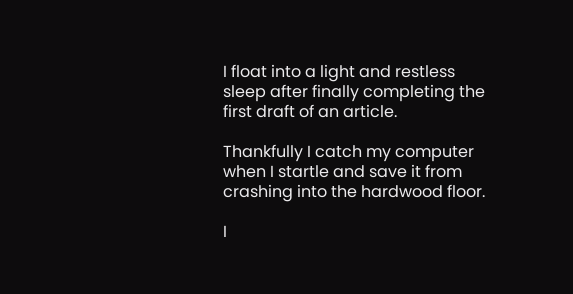I float into a light and restless sleep after finally completing the first draft of an article.

Thankfully I catch my computer when I startle and save it from crashing into the hardwood floor.

I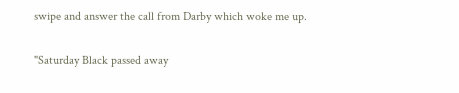swipe and answer the call from Darby which woke me up.

"Saturday Black passed away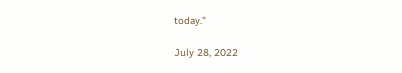today."

July 28, 2022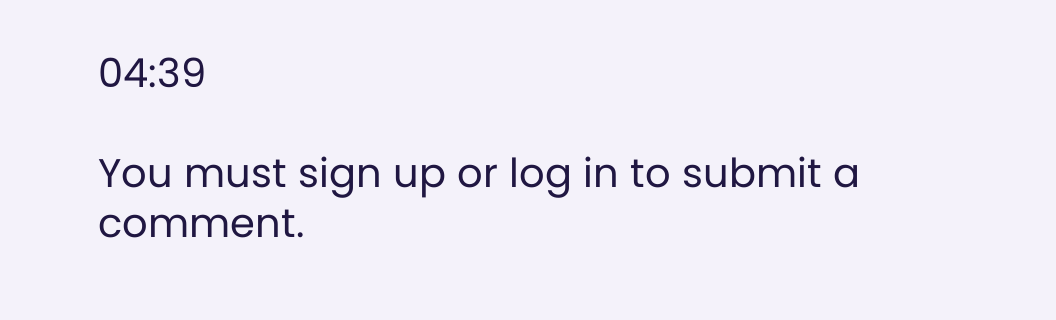04:39

You must sign up or log in to submit a comment.